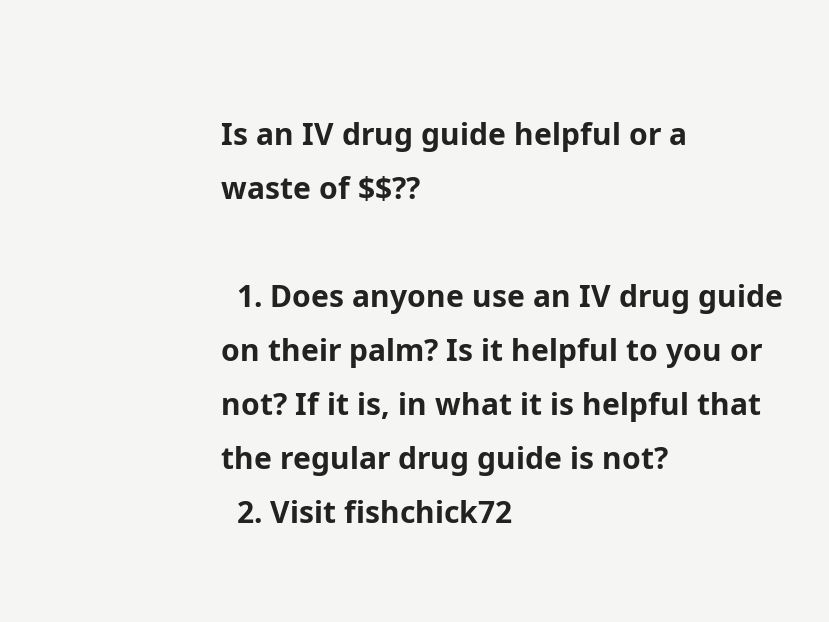Is an IV drug guide helpful or a waste of $$??

  1. Does anyone use an IV drug guide on their palm? Is it helpful to you or not? If it is, in what it is helpful that the regular drug guide is not?
  2. Visit fishchick72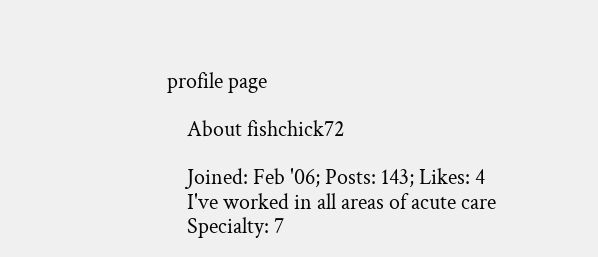profile page

    About fishchick72

    Joined: Feb '06; Posts: 143; Likes: 4
    I've worked in all areas of acute care
    Specialty: 7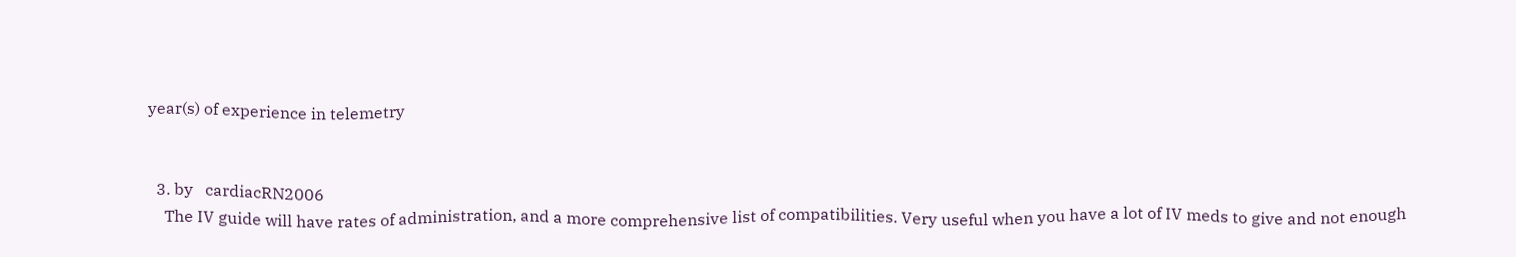year(s) of experience in telemetry


  3. by   cardiacRN2006
    The IV guide will have rates of administration, and a more comprehensive list of compatibilities. Very useful when you have a lot of IV meds to give and not enough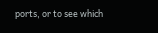ports, or to see which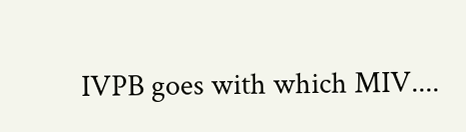IVPB goes with which MIV....